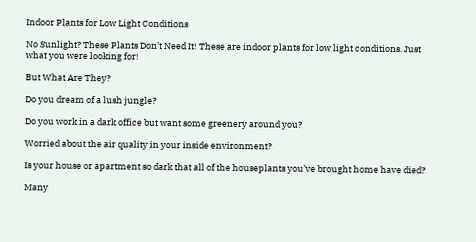Indoor Plants for Low Light Conditions

No Sunlight? These Plants Don’t Need It! These are indoor plants for low light conditions. Just what you were looking for!

But What Are They?

Do you dream of a lush jungle?

Do you work in a dark office but want some greenery around you?

Worried about the air quality in your inside environment?

Is your house or apartment so dark that all of the houseplants you’ve brought home have died?

Many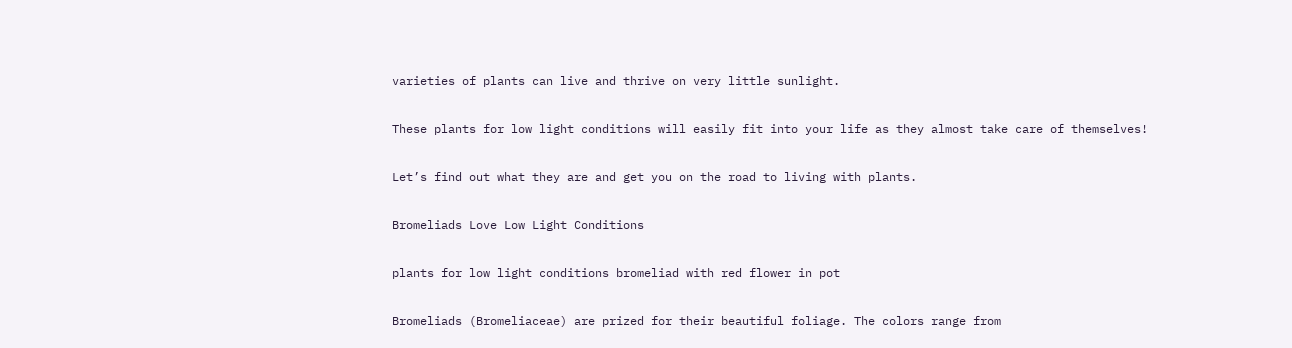varieties of plants can live and thrive on very little sunlight.

These plants for low light conditions will easily fit into your life as they almost take care of themselves!

Let’s find out what they are and get you on the road to living with plants.

Bromeliads Love Low Light Conditions

plants for low light conditions bromeliad with red flower in pot

Bromeliads (Bromeliaceae) are prized for their beautiful foliage. The colors range from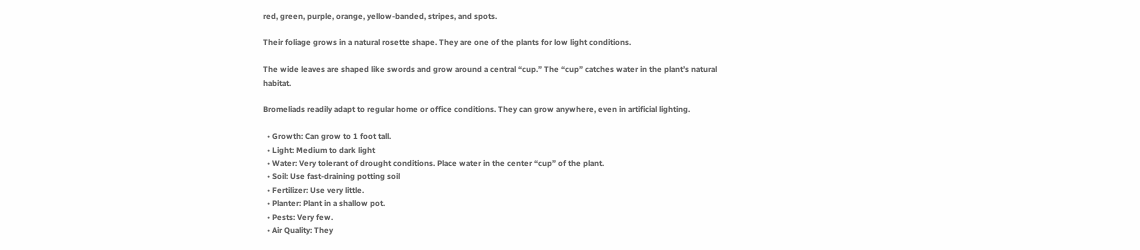red, green, purple, orange, yellow-banded, stripes, and spots.

Their foliage grows in a natural rosette shape. They are one of the plants for low light conditions.

The wide leaves are shaped like swords and grow around a central “cup.” The “cup” catches water in the plant’s natural habitat.

Bromeliads readily adapt to regular home or office conditions. They can grow anywhere, even in artificial lighting.

  • Growth: Can grow to 1 foot tall.
  • Light: Medium to dark light
  • Water: Very tolerant of drought conditions. Place water in the center “cup” of the plant.
  • Soil: Use fast-draining potting soil
  • Fertilizer: Use very little.
  • Planter: Plant in a shallow pot.
  • Pests: Very few.
  • Air Quality: They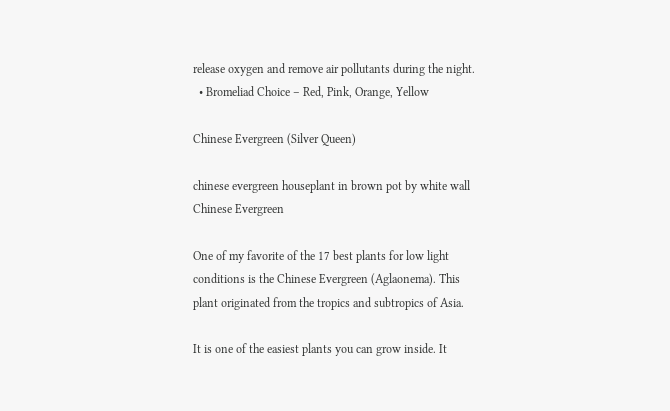release oxygen and remove air pollutants during the night.
  • Bromeliad Choice – Red, Pink, Orange, Yellow

Chinese Evergreen (Silver Queen)

chinese evergreen houseplant in brown pot by white wall
Chinese Evergreen

One of my favorite of the 17 best plants for low light conditions is the Chinese Evergreen (Aglaonema). This plant originated from the tropics and subtropics of Asia.

It is one of the easiest plants you can grow inside. It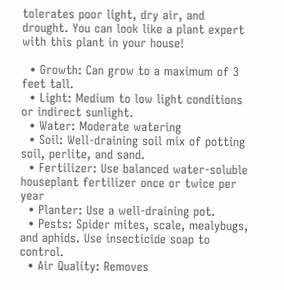tolerates poor light, dry air, and drought. You can look like a plant expert with this plant in your house!

  • Growth: Can grow to a maximum of 3 feet tall.
  • Light: Medium to low light conditions or indirect sunlight.
  • Water: Moderate watering
  • Soil: Well-draining soil mix of potting soil, perlite, and sand.
  • Fertilizer: Use balanced water-soluble houseplant fertilizer once or twice per year
  • Planter: Use a well-draining pot.
  • Pests: Spider mites, scale, mealybugs, and aphids. Use insecticide soap to control.
  • Air Quality: Removes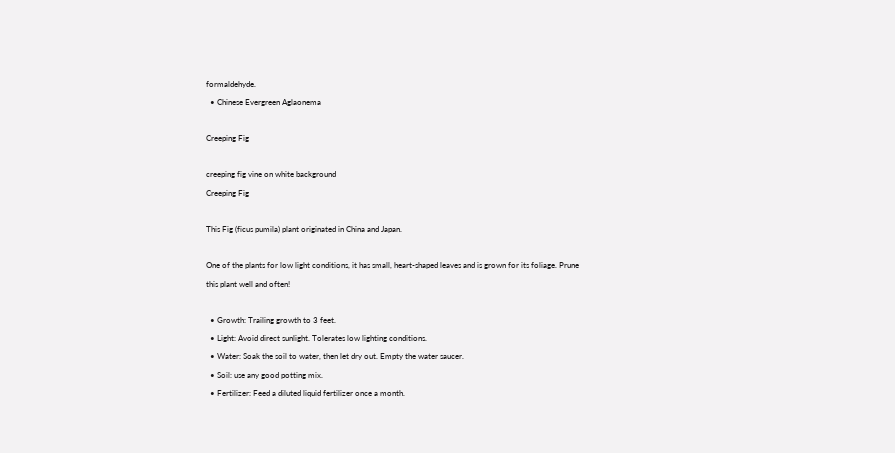formaldehyde.
  • Chinese Evergreen Aglaonema

Creeping Fig

creeping fig vine on white background
Creeping Fig

This Fig (ficus pumila) plant originated in China and Japan.

One of the plants for low light conditions, it has small, heart-shaped leaves and is grown for its foliage. Prune this plant well and often!

  • Growth: Trailing growth to 3 feet.
  • Light: Avoid direct sunlight. Tolerates low lighting conditions.
  • Water: Soak the soil to water, then let dry out. Empty the water saucer.
  • Soil: use any good potting mix.
  • Fertilizer: Feed a diluted liquid fertilizer once a month.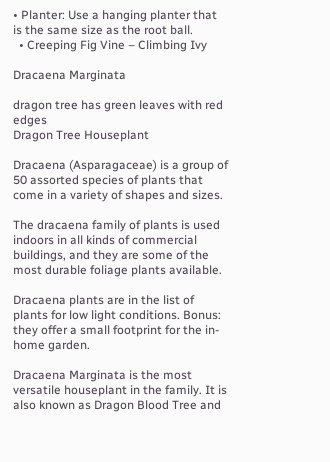• Planter: Use a hanging planter that is the same size as the root ball.
  • Creeping Fig Vine – Climbing Ivy

Dracaena Marginata

dragon tree has green leaves with red edges
Dragon Tree Houseplant

Dracaena (Asparagaceae) is a group of 50 assorted species of plants that come in a variety of shapes and sizes.

The dracaena family of plants is used indoors in all kinds of commercial buildings, and they are some of the most durable foliage plants available.

Dracaena plants are in the list of plants for low light conditions. Bonus: they offer a small footprint for the in-home garden.

Dracaena Marginata is the most versatile houseplant in the family. It is also known as Dragon Blood Tree and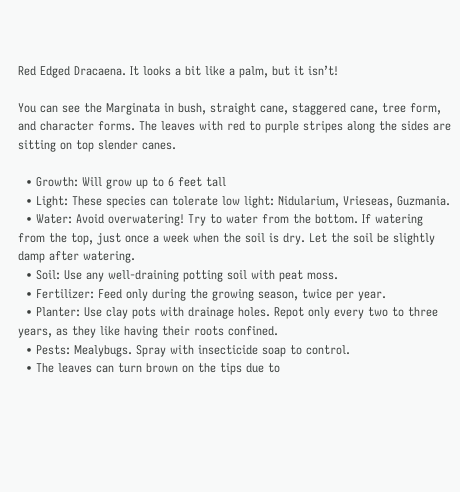Red Edged Dracaena. It looks a bit like a palm, but it isn’t!

You can see the Marginata in bush, straight cane, staggered cane, tree form, and character forms. The leaves with red to purple stripes along the sides are sitting on top slender canes.

  • Growth: Will grow up to 6 feet tall
  • Light: These species can tolerate low light: Nidularium, Vrieseas, Guzmania.
  • Water: Avoid overwatering! Try to water from the bottom. If watering from the top, just once a week when the soil is dry. Let the soil be slightly damp after watering.
  • Soil: Use any well-draining potting soil with peat moss.
  • Fertilizer: Feed only during the growing season, twice per year.
  • Planter: Use clay pots with drainage holes. Repot only every two to three years, as they like having their roots confined.
  • Pests: Mealybugs. Spray with insecticide soap to control.
  • The leaves can turn brown on the tips due to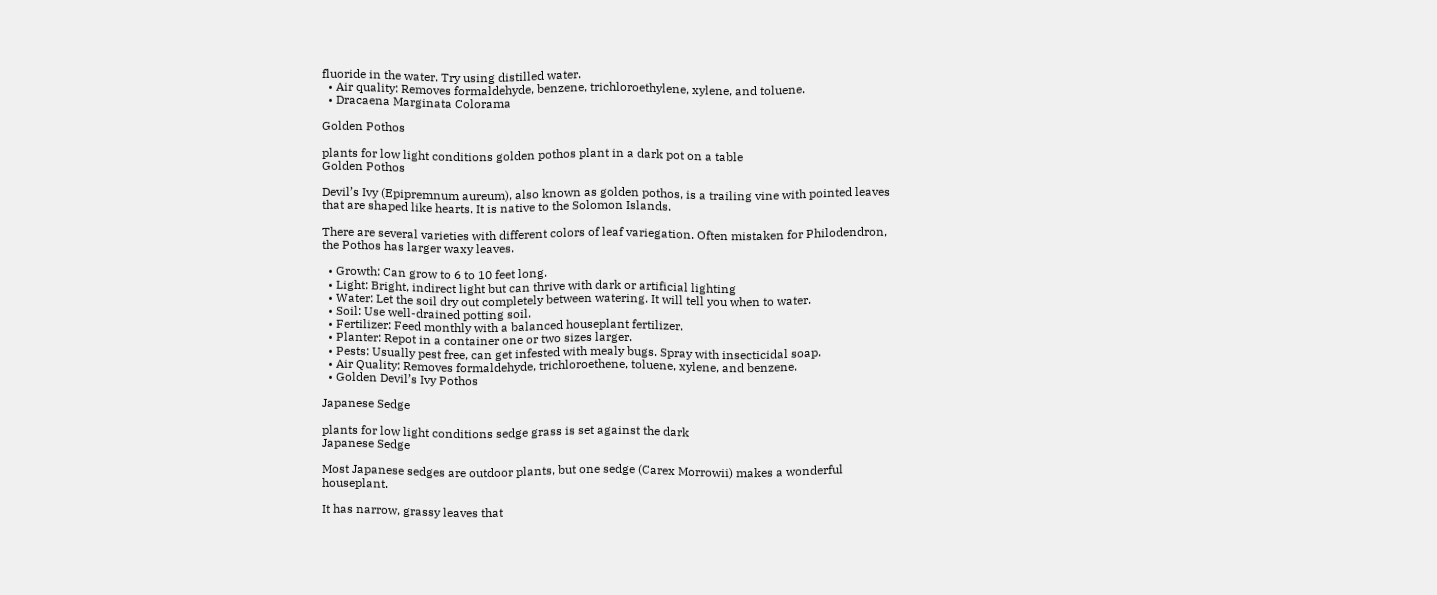fluoride in the water. Try using distilled water.
  • Air quality: Removes formaldehyde, benzene, trichloroethylene, xylene, and toluene.
  • Dracaena Marginata Colorama

Golden Pothos

plants for low light conditions golden pothos plant in a dark pot on a table
Golden Pothos

Devil’s Ivy (Epipremnum aureum), also known as golden pothos, is a trailing vine with pointed leaves that are shaped like hearts. It is native to the Solomon Islands.

There are several varieties with different colors of leaf variegation. Often mistaken for Philodendron, the Pothos has larger waxy leaves.

  • Growth: Can grow to 6 to 10 feet long.
  • Light: Bright, indirect light but can thrive with dark or artificial lighting
  • Water: Let the soil dry out completely between watering. It will tell you when to water.
  • Soil: Use well-drained potting soil.
  • Fertilizer: Feed monthly with a balanced houseplant fertilizer.
  • Planter: Repot in a container one or two sizes larger.
  • Pests: Usually pest free, can get infested with mealy bugs. Spray with insecticidal soap.
  • Air Quality: Removes formaldehyde, trichloroethene, toluene, xylene, and benzene.
  • Golden Devil’s Ivy Pothos

Japanese Sedge

plants for low light conditions sedge grass is set against the dark
Japanese Sedge

Most Japanese sedges are outdoor plants, but one sedge (Carex Morrowii) makes a wonderful houseplant.

It has narrow, grassy leaves that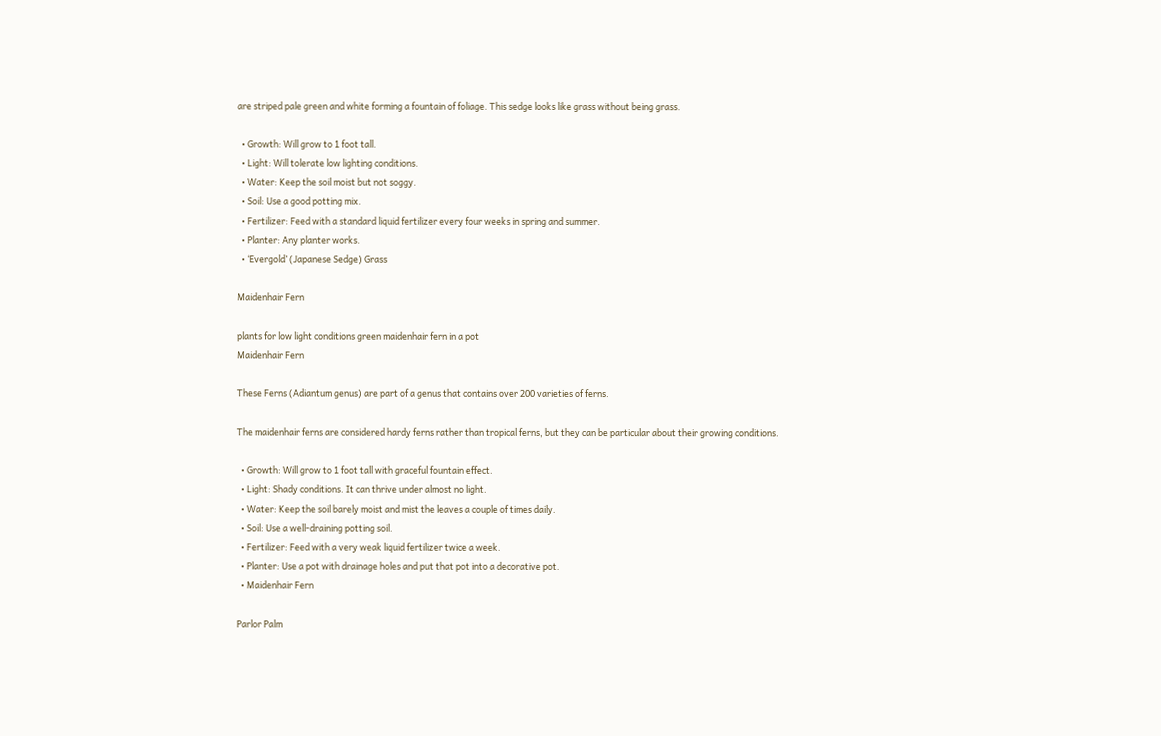are striped pale green and white forming a fountain of foliage. This sedge looks like grass without being grass.

  • Growth: Will grow to 1 foot tall.
  • Light: Will tolerate low lighting conditions.
  • Water: Keep the soil moist but not soggy.
  • Soil: Use a good potting mix.
  • Fertilizer: Feed with a standard liquid fertilizer every four weeks in spring and summer.
  • Planter: Any planter works.
  • ‘Evergold’ (Japanese Sedge) Grass

Maidenhair Fern

plants for low light conditions green maidenhair fern in a pot
Maidenhair Fern

These Ferns (Adiantum genus) are part of a genus that contains over 200 varieties of ferns.

The maidenhair ferns are considered hardy ferns rather than tropical ferns, but they can be particular about their growing conditions.

  • Growth: Will grow to 1 foot tall with graceful fountain effect.
  • Light: Shady conditions. It can thrive under almost no light.
  • Water: Keep the soil barely moist and mist the leaves a couple of times daily.
  • Soil: Use a well-draining potting soil.
  • Fertilizer: Feed with a very weak liquid fertilizer twice a week.
  • Planter: Use a pot with drainage holes and put that pot into a decorative pot.
  • Maidenhair Fern

Parlor Palm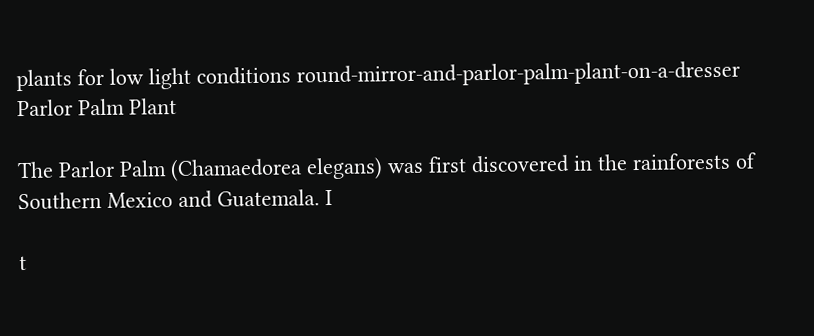plants for low light conditions round-mirror-and-parlor-palm-plant-on-a-dresser
Parlor Palm Plant

The Parlor Palm (Chamaedorea elegans) was first discovered in the rainforests of Southern Mexico and Guatemala. I

t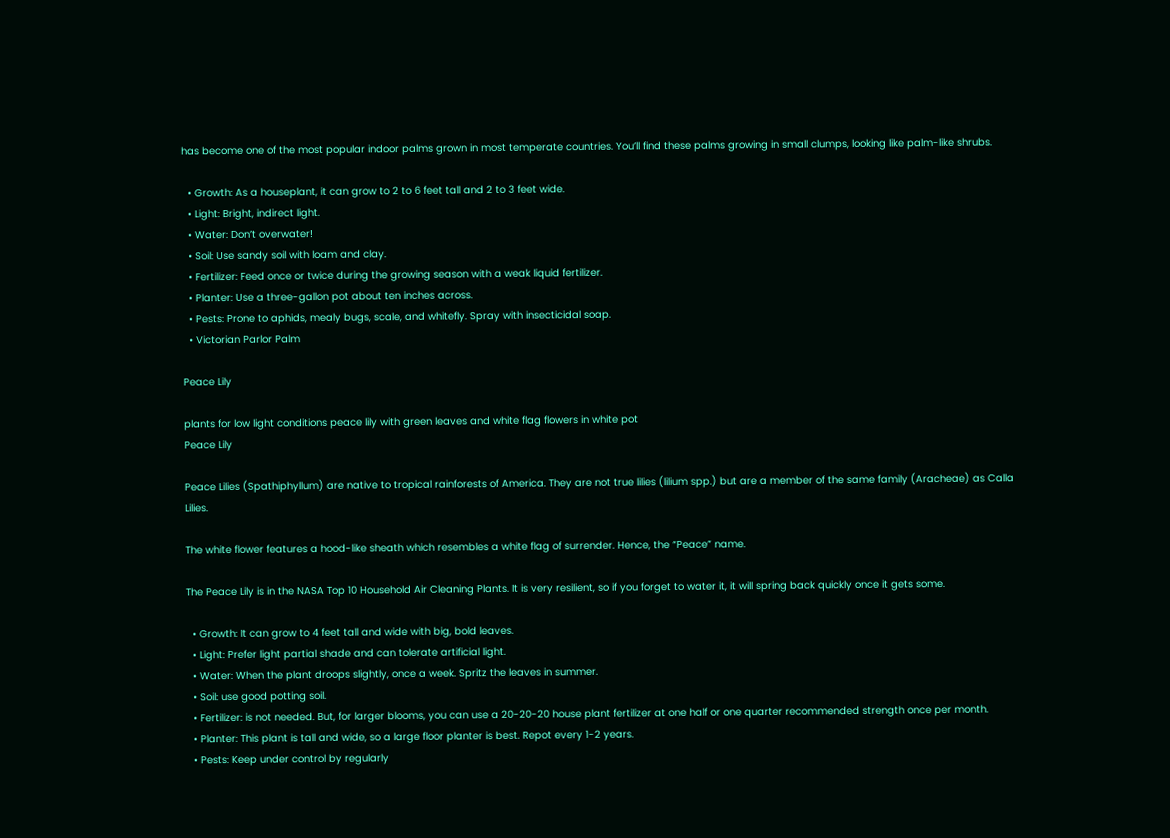has become one of the most popular indoor palms grown in most temperate countries. You’ll find these palms growing in small clumps, looking like palm-like shrubs.

  • Growth: As a houseplant, it can grow to 2 to 6 feet tall and 2 to 3 feet wide.
  • Light: Bright, indirect light.
  • Water: Don’t overwater!
  • Soil: Use sandy soil with loam and clay.
  • Fertilizer: Feed once or twice during the growing season with a weak liquid fertilizer.
  • Planter: Use a three-gallon pot about ten inches across.
  • Pests: Prone to aphids, mealy bugs, scale, and whitefly. Spray with insecticidal soap.
  • Victorian Parlor Palm

Peace Lily

plants for low light conditions peace lily with green leaves and white flag flowers in white pot
Peace Lily

Peace Lilies (Spathiphyllum) are native to tropical rainforests of America. They are not true lilies (lilium spp.) but are a member of the same family (Aracheae) as Calla Lilies.

The white flower features a hood-like sheath which resembles a white flag of surrender. Hence, the “Peace” name.

The Peace Lily is in the NASA Top 10 Household Air Cleaning Plants. It is very resilient, so if you forget to water it, it will spring back quickly once it gets some.

  • Growth: It can grow to 4 feet tall and wide with big, bold leaves.
  • Light: Prefer light partial shade and can tolerate artificial light.
  • Water: When the plant droops slightly, once a week. Spritz the leaves in summer.
  • Soil: use good potting soil.
  • Fertilizer: is not needed. But, for larger blooms, you can use a 20-20-20 house plant fertilizer at one half or one quarter recommended strength once per month.
  • Planter: This plant is tall and wide, so a large floor planter is best. Repot every 1-2 years.
  • Pests: Keep under control by regularly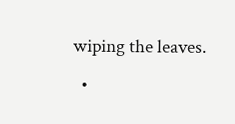wiping the leaves.
  •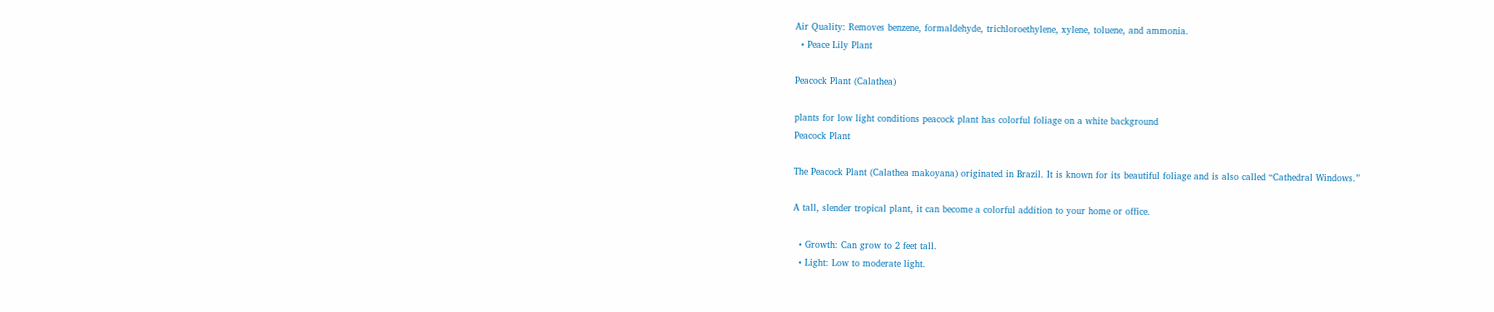Air Quality: Removes benzene, formaldehyde, trichloroethylene, xylene, toluene, and ammonia.
  • Peace Lily Plant

Peacock Plant (Calathea)

plants for low light conditions peacock plant has colorful foliage on a white background
Peacock Plant

The Peacock Plant (Calathea makoyana) originated in Brazil. It is known for its beautiful foliage and is also called “Cathedral Windows.”

A tall, slender tropical plant, it can become a colorful addition to your home or office.

  • Growth: Can grow to 2 feet tall.
  • Light: Low to moderate light.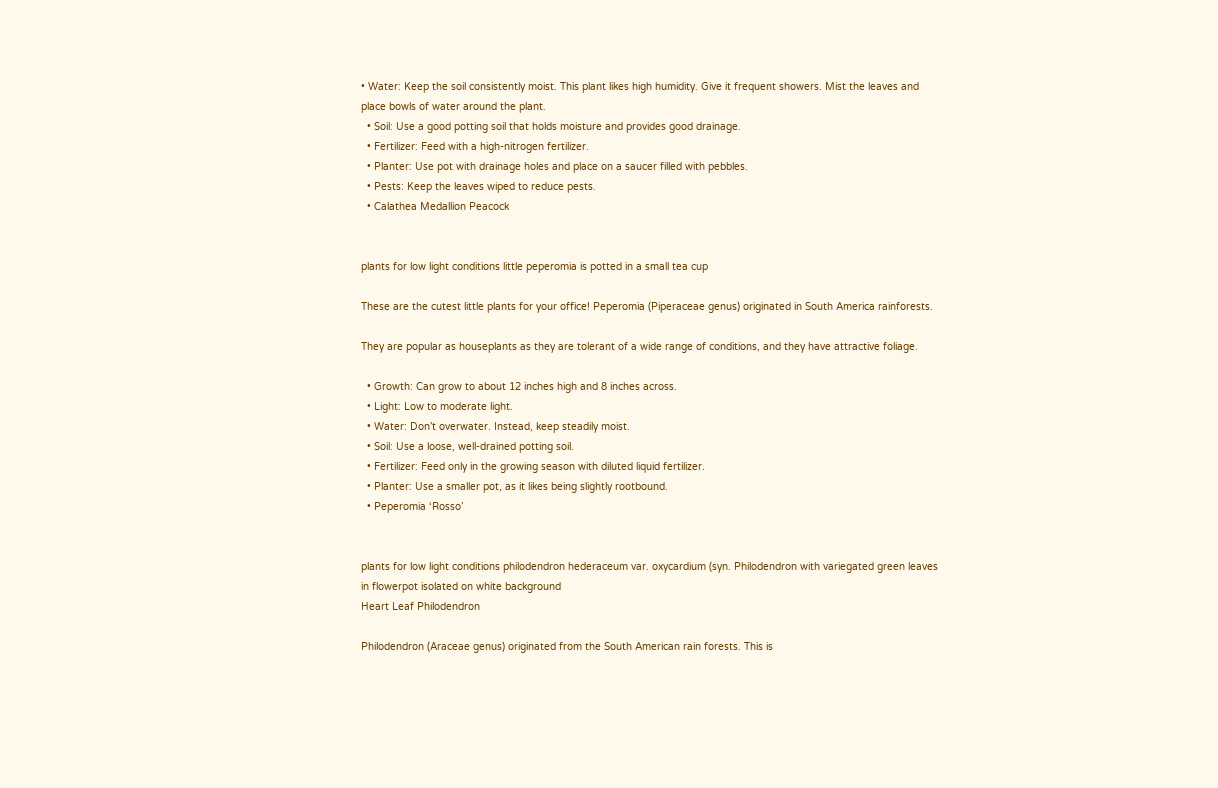• Water: Keep the soil consistently moist. This plant likes high humidity. Give it frequent showers. Mist the leaves and place bowls of water around the plant.
  • Soil: Use a good potting soil that holds moisture and provides good drainage.
  • Fertilizer: Feed with a high-nitrogen fertilizer.
  • Planter: Use pot with drainage holes and place on a saucer filled with pebbles.
  • Pests: Keep the leaves wiped to reduce pests.
  • Calathea Medallion Peacock


plants for low light conditions little peperomia is potted in a small tea cup

These are the cutest little plants for your office! Peperomia (Piperaceae genus) originated in South America rainforests.

They are popular as houseplants as they are tolerant of a wide range of conditions, and they have attractive foliage.

  • Growth: Can grow to about 12 inches high and 8 inches across.
  • Light: Low to moderate light.
  • Water: Don’t overwater. Instead, keep steadily moist.
  • Soil: Use a loose, well-drained potting soil.
  • Fertilizer: Feed only in the growing season with diluted liquid fertilizer.
  • Planter: Use a smaller pot, as it likes being slightly rootbound.
  • Peperomia ‘Rosso’


plants for low light conditions philodendron hederaceum var. oxycardium (syn. Philodendron with variegated green leaves in flowerpot isolated on white background
Heart Leaf Philodendron

Philodendron (Araceae genus) originated from the South American rain forests. This is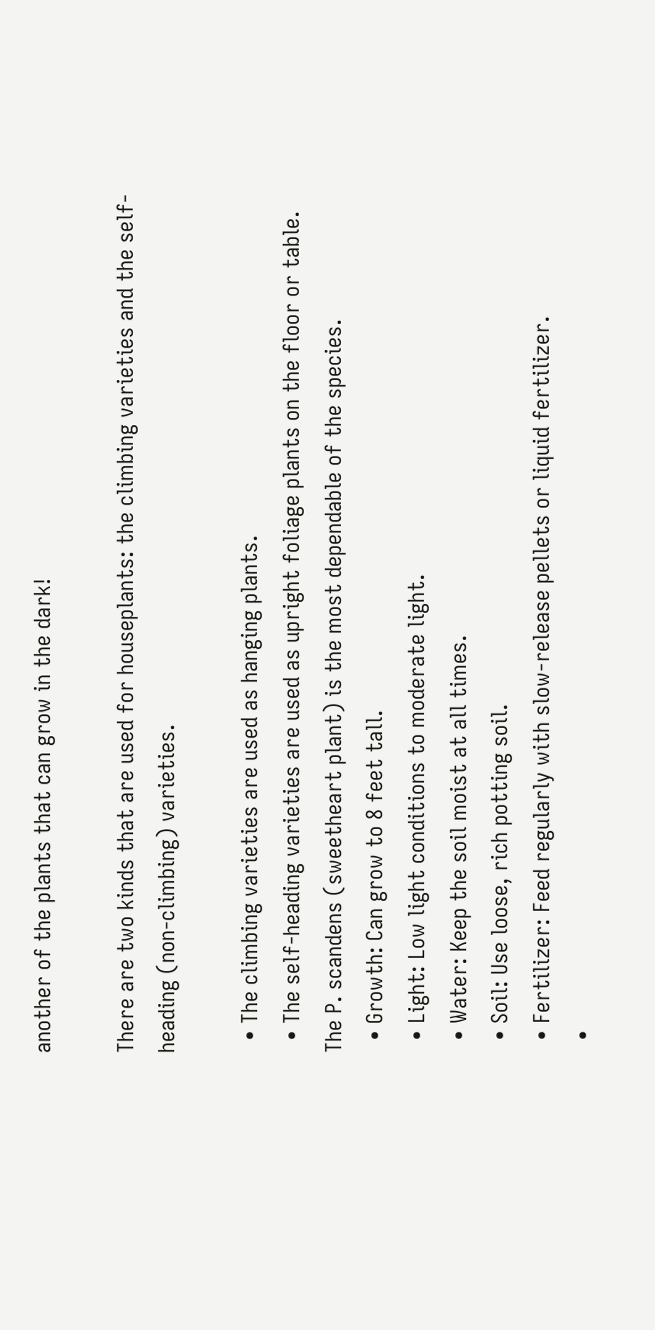another of the plants that can grow in the dark!

There are two kinds that are used for houseplants: the climbing varieties and the self-heading (non-climbing) varieties.

  • The climbing varieties are used as hanging plants.
  • The self-heading varieties are used as upright foliage plants on the floor or table. The P. scandens (sweetheart plant) is the most dependable of the species.
  • Growth: Can grow to 8 feet tall.
  • Light: Low light conditions to moderate light.
  • Water: Keep the soil moist at all times.
  • Soil: Use loose, rich potting soil.
  • Fertilizer: Feed regularly with slow-release pellets or liquid fertilizer.
  •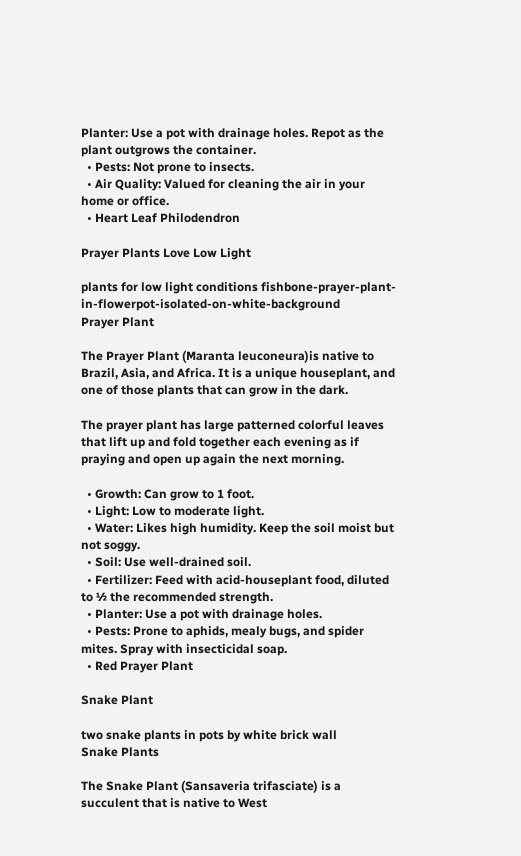Planter: Use a pot with drainage holes. Repot as the plant outgrows the container.
  • Pests: Not prone to insects.
  • Air Quality: Valued for cleaning the air in your home or office.
  • Heart Leaf Philodendron

Prayer Plants Love Low Light

plants for low light conditions fishbone-prayer-plant-in-flowerpot-isolated-on-white-background
Prayer Plant

The Prayer Plant (Maranta leuconeura)is native to Brazil, Asia, and Africa. It is a unique houseplant, and one of those plants that can grow in the dark.

The prayer plant has large patterned colorful leaves that lift up and fold together each evening as if praying and open up again the next morning.

  • Growth: Can grow to 1 foot.
  • Light: Low to moderate light.
  • Water: Likes high humidity. Keep the soil moist but not soggy.
  • Soil: Use well-drained soil.
  • Fertilizer: Feed with acid-houseplant food, diluted to ½ the recommended strength.
  • Planter: Use a pot with drainage holes.
  • Pests: Prone to aphids, mealy bugs, and spider mites. Spray with insecticidal soap.
  • Red Prayer Plant

Snake Plant

two snake plants in pots by white brick wall
Snake Plants

The Snake Plant (Sansaveria trifasciate) is a succulent that is native to West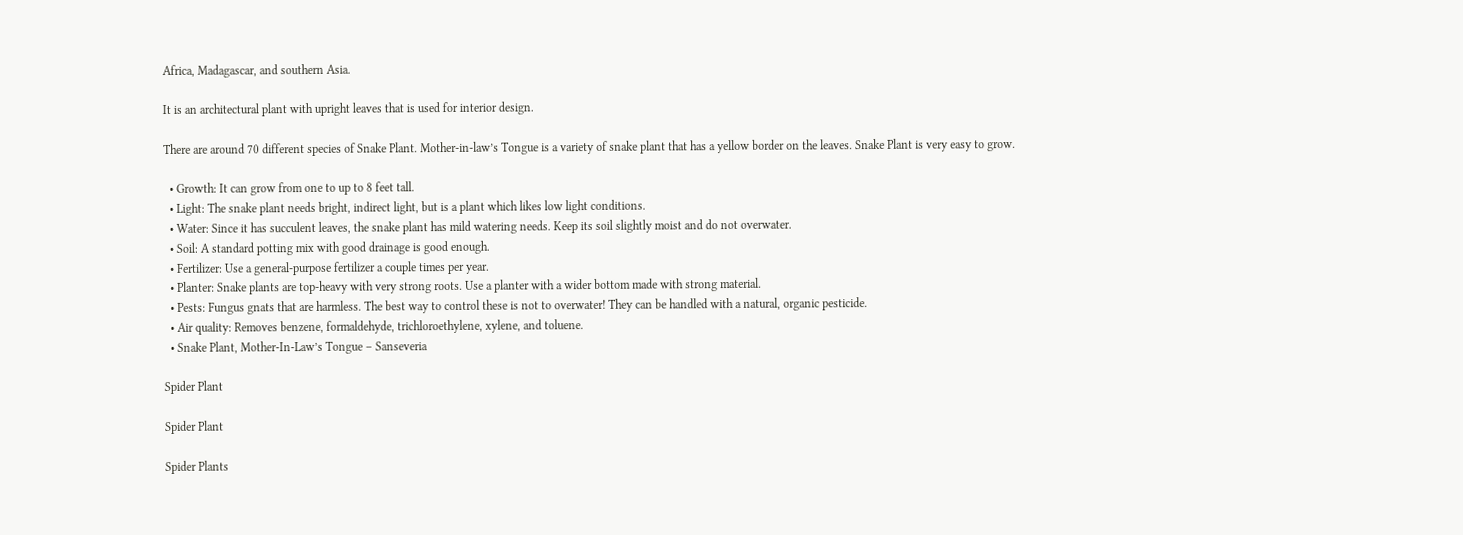Africa, Madagascar, and southern Asia.

It is an architectural plant with upright leaves that is used for interior design.

There are around 70 different species of Snake Plant. Mother-in-law’s Tongue is a variety of snake plant that has a yellow border on the leaves. Snake Plant is very easy to grow.

  • Growth: It can grow from one to up to 8 feet tall.
  • Light: The snake plant needs bright, indirect light, but is a plant which likes low light conditions.
  • Water: Since it has succulent leaves, the snake plant has mild watering needs. Keep its soil slightly moist and do not overwater.
  • Soil: A standard potting mix with good drainage is good enough.
  • Fertilizer: Use a general-purpose fertilizer a couple times per year.
  • Planter: Snake plants are top-heavy with very strong roots. Use a planter with a wider bottom made with strong material.
  • Pests: Fungus gnats that are harmless. The best way to control these is not to overwater! They can be handled with a natural, organic pesticide.
  • Air quality: Removes benzene, formaldehyde, trichloroethylene, xylene, and toluene.
  • Snake Plant, Mother-In-Law’s Tongue – Sanseveria

Spider Plant

Spider Plant

Spider Plants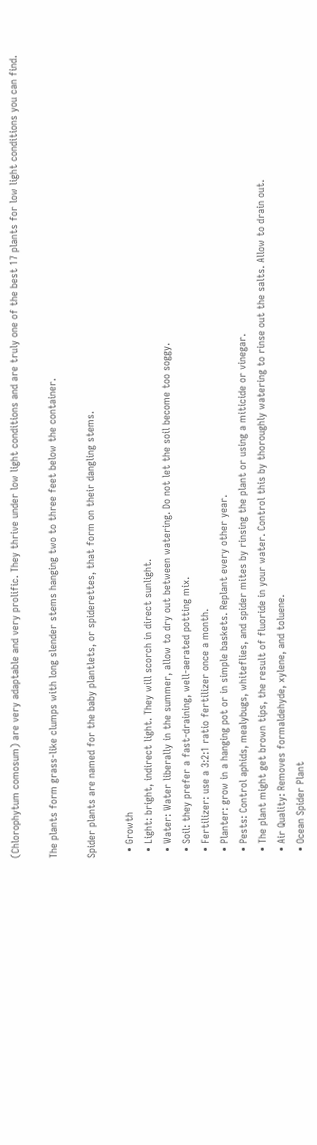(Chlorophytum comosum) are very adaptable and very prolific. They thrive under low light conditions and are truly one of the best 17 plants for low light conditions you can find.

The plants form grass-like clumps with long slender stems hanging two to three feet below the container.

Spider plants are named for the baby plantlets, or spiderettes, that form on their dangling stems.

  • Growth
  • Light: bright, indirect light. They will scorch in direct sunlight.
  • Water: Water liberally in the summer, allow to dry out between watering. Do not let the soil become too soggy.
  • Soil: they prefer a fast-draining, well-aerated potting mix.
  • Fertilizer: use a 3:2:1 ratio fertilizer once a month.
  • Planter: grow in a hanging pot or in simple baskets. Replant every other year.
  • Pests: Control aphids, mealybugs, whiteflies, and spider mites by rinsing the plant or using a miticide or vinegar.
  • The plant might get brown tips, the result of fluoride in your water. Control this by thoroughly watering to rinse out the salts. Allow to drain out.
  • Air Quality: Removes formaldehyde, xylene, and toluene.
  • Ocean Spider Plant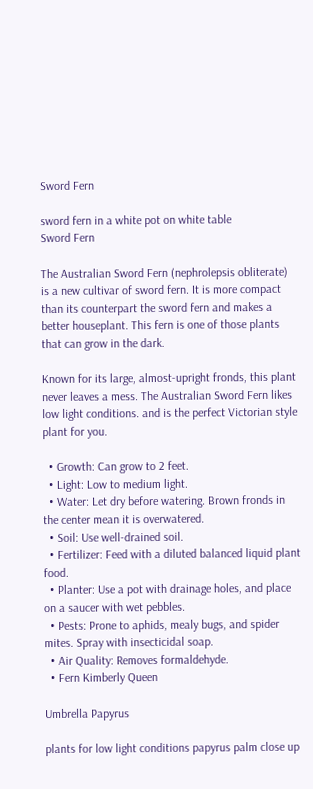Sword Fern

sword fern in a white pot on white table
Sword Fern

The Australian Sword Fern (nephrolepsis obliterate) is a new cultivar of sword fern. It is more compact than its counterpart the sword fern and makes a better houseplant. This fern is one of those plants that can grow in the dark.

Known for its large, almost-upright fronds, this plant never leaves a mess. The Australian Sword Fern likes low light conditions. and is the perfect Victorian style plant for you.

  • Growth: Can grow to 2 feet.
  • Light: Low to medium light.
  • Water: Let dry before watering. Brown fronds in the center mean it is overwatered.
  • Soil: Use well-drained soil.
  • Fertilizer: Feed with a diluted balanced liquid plant food.
  • Planter: Use a pot with drainage holes, and place on a saucer with wet pebbles.
  • Pests: Prone to aphids, mealy bugs, and spider mites. Spray with insecticidal soap.
  • Air Quality: Removes formaldehyde.
  • Fern Kimberly Queen

Umbrella Papyrus

plants for low light conditions papyrus palm close up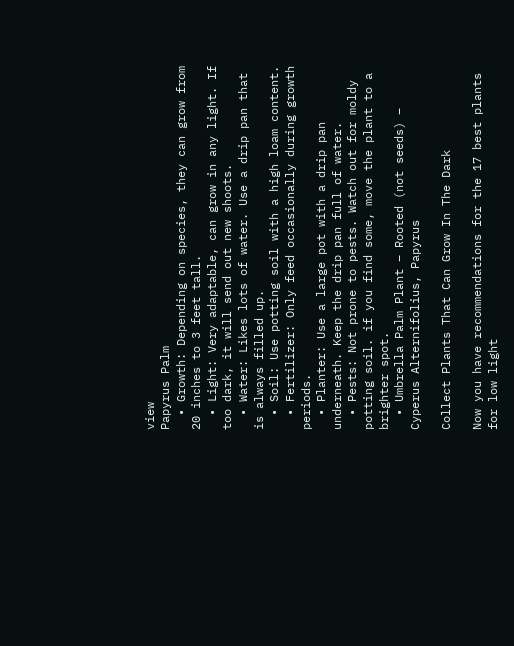view
Papyrus Palm
  • Growth: Depending on species, they can grow from 20 inches to 3 feet tall.
  • Light: Very adaptable, can grow in any light. If too dark, it will send out new shoots.
  • Water: Likes lots of water. Use a drip pan that is always filled up.
  • Soil: Use potting soil with a high loam content.
  • Fertilizer: Only feed occasionally during growth periods.
  • Planter: Use a large pot with a drip pan underneath. Keep the drip pan full of water.
  • Pests: Not prone to pests. Watch out for moldy potting soil. if you find some, move the plant to a brighter spot.
  • Umbrella Palm Plant – Rooted (not seeds) – Cyperus Alternifolius, Papyrus

Collect Plants That Can Grow In The Dark

Now you have recommendations for the 17 best plants for low light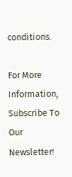conditions.

For More Information, Subscribe To Our Newsletter!